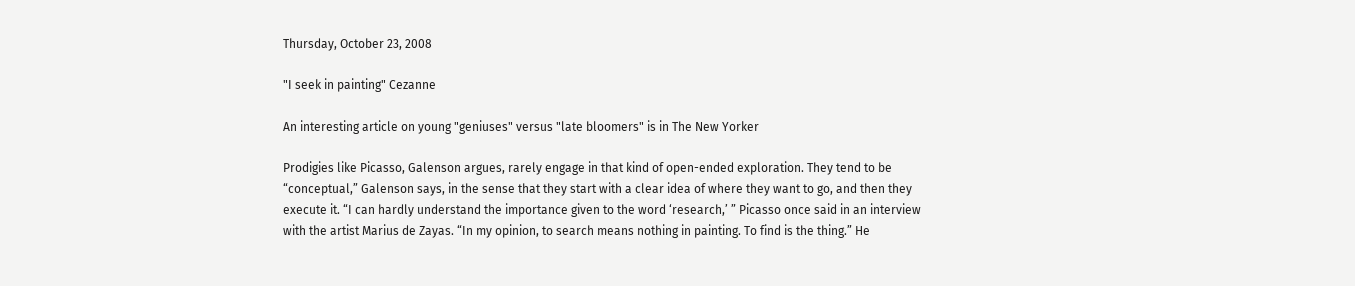Thursday, October 23, 2008

"I seek in painting" Cezanne

An interesting article on young "geniuses" versus "late bloomers" is in The New Yorker

Prodigies like Picasso, Galenson argues, rarely engage in that kind of open-ended exploration. They tend to be “conceptual,” Galenson says, in the sense that they start with a clear idea of where they want to go, and then they execute it. “I can hardly understand the importance given to the word ‘research,’ ” Picasso once said in an interview with the artist Marius de Zayas. “In my opinion, to search means nothing in painting. To find is the thing.” He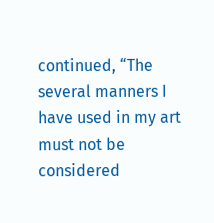continued, “The several manners I have used in my art must not be considered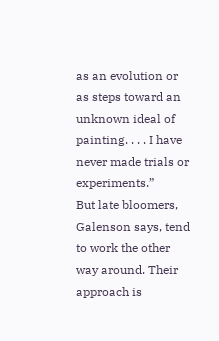as an evolution or as steps toward an unknown ideal of painting. . . . I have never made trials or experiments.”
But late bloomers, Galenson says, tend to work the other way around. Their approach is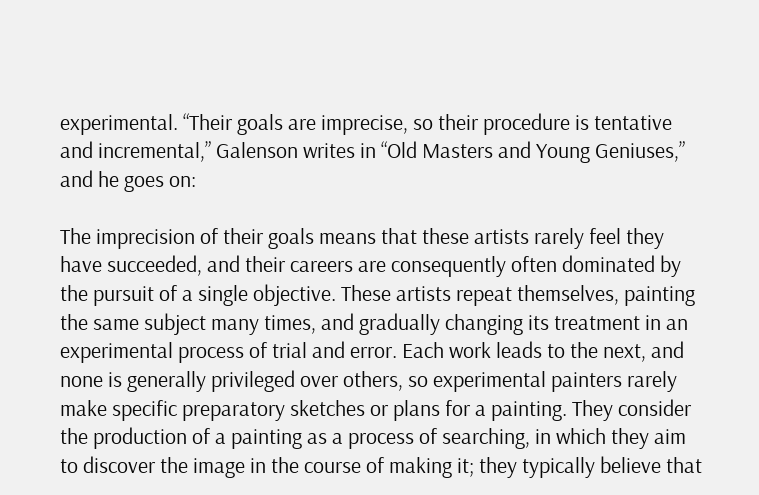experimental. “Their goals are imprecise, so their procedure is tentative and incremental,” Galenson writes in “Old Masters and Young Geniuses,” and he goes on:

The imprecision of their goals means that these artists rarely feel they have succeeded, and their careers are consequently often dominated by the pursuit of a single objective. These artists repeat themselves, painting the same subject many times, and gradually changing its treatment in an experimental process of trial and error. Each work leads to the next, and none is generally privileged over others, so experimental painters rarely make specific preparatory sketches or plans for a painting. They consider the production of a painting as a process of searching, in which they aim to discover the image in the course of making it; they typically believe that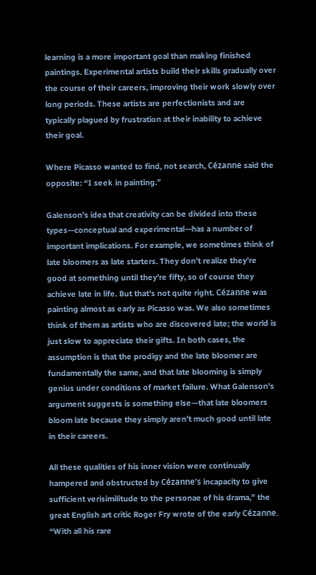learning is a more important goal than making finished paintings. Experimental artists build their skills gradually over the course of their careers, improving their work slowly over long periods. These artists are perfectionists and are typically plagued by frustration at their inability to achieve their goal.

Where Picasso wanted to find, not search, Cézanne said the opposite: “I seek in painting.”

Galenson’s idea that creativity can be divided into these types—conceptual and experimental—has a number of important implications. For example, we sometimes think of late bloomers as late starters. They don’t realize they’re good at something until they’re fifty, so of course they achieve late in life. But that’s not quite right. Cézanne was painting almost as early as Picasso was. We also sometimes think of them as artists who are discovered late; the world is just slow to appreciate their gifts. In both cases, the assumption is that the prodigy and the late bloomer are fundamentally the same, and that late blooming is simply genius under conditions of market failure. What Galenson’s argument suggests is something else—that late bloomers bloom late because they simply aren’t much good until late in their careers.

All these qualities of his inner vision were continually hampered and obstructed by Cézanne’s incapacity to give sufficient verisimilitude to the personae of his drama,” the great English art critic Roger Fry wrote of the early Cézanne. “With all his rare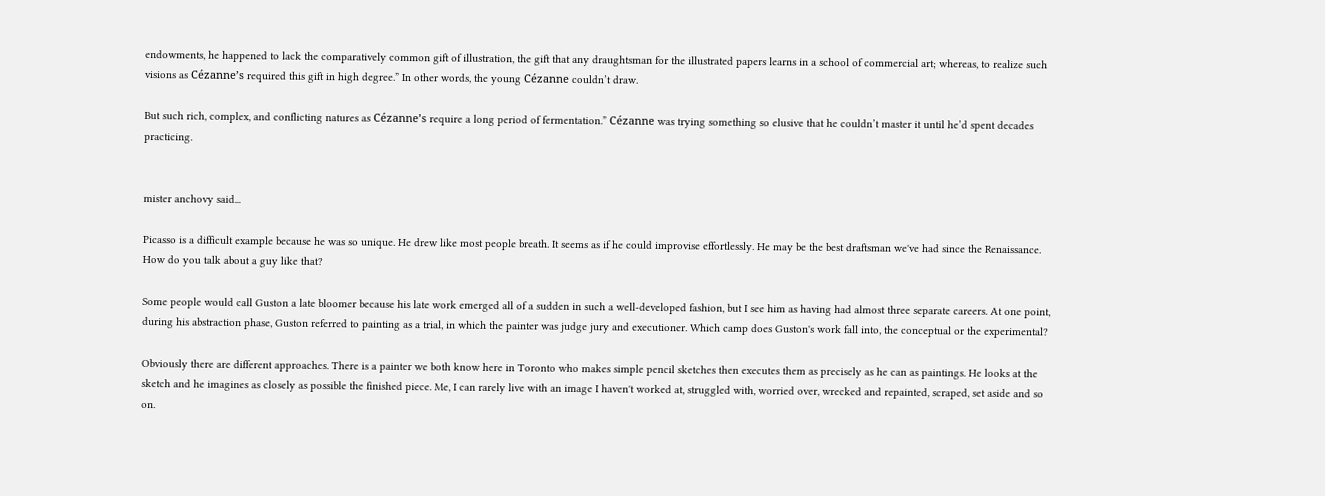endowments, he happened to lack the comparatively common gift of illustration, the gift that any draughtsman for the illustrated papers learns in a school of commercial art; whereas, to realize such visions as Cézanne’s required this gift in high degree.” In other words, the young Cézanne couldn’t draw.

But such rich, complex, and conflicting natures as Cézanne’s require a long period of fermentation.” Cézanne was trying something so elusive that he couldn’t master it until he’d spent decades practicing.


mister anchovy said...

Picasso is a difficult example because he was so unique. He drew like most people breath. It seems as if he could improvise effortlessly. He may be the best draftsman we've had since the Renaissance. How do you talk about a guy like that?

Some people would call Guston a late bloomer because his late work emerged all of a sudden in such a well-developed fashion, but I see him as having had almost three separate careers. At one point, during his abstraction phase, Guston referred to painting as a trial, in which the painter was judge jury and executioner. Which camp does Guston's work fall into, the conceptual or the experimental?

Obviously there are different approaches. There is a painter we both know here in Toronto who makes simple pencil sketches then executes them as precisely as he can as paintings. He looks at the sketch and he imagines as closely as possible the finished piece. Me, I can rarely live with an image I haven't worked at, struggled with, worried over, wrecked and repainted, scraped, set aside and so on.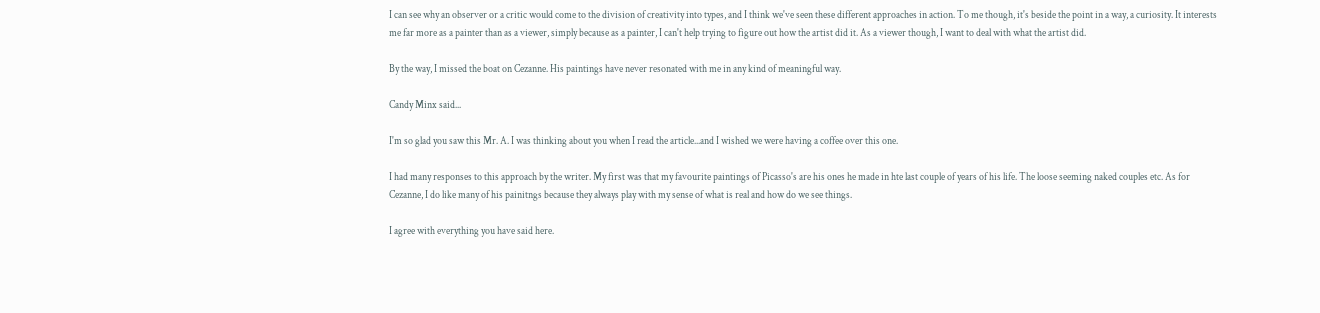I can see why an observer or a critic would come to the division of creativity into types, and I think we've seen these different approaches in action. To me though, it's beside the point in a way, a curiosity. It interests me far more as a painter than as a viewer, simply because as a painter, I can't help trying to figure out how the artist did it. As a viewer though, I want to deal with what the artist did.

By the way, I missed the boat on Cezanne. His paintings have never resonated with me in any kind of meaningful way.

Candy Minx said...

I'm so glad you saw this Mr. A. I was thinking about you when I read the article...and I wished we were having a coffee over this one.

I had many responses to this approach by the writer. My first was that my favourite paintings of Picasso's are his ones he made in hte last couple of years of his life. The loose seeming naked couples etc. As for Cezanne, I do like many of his painitngs because they always play with my sense of what is real and how do we see things.

I agree with everything you have said here.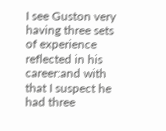I see Guston very having three sets of experience reflected in his career:and with that I suspect he had three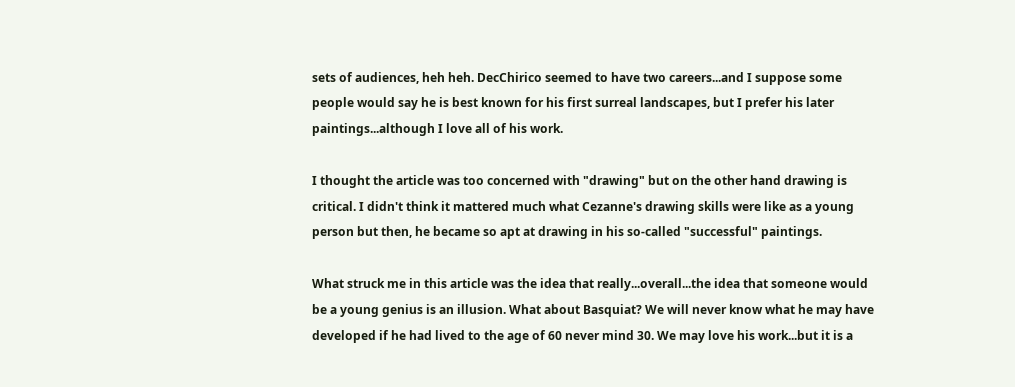sets of audiences, heh heh. DecChirico seemed to have two careers...and I suppose some people would say he is best known for his first surreal landscapes, but I prefer his later paintings...although I love all of his work.

I thought the article was too concerned with "drawing" but on the other hand drawing is critical. I didn't think it mattered much what Cezanne's drawing skills were like as a young person but then, he became so apt at drawing in his so-called "successful" paintings.

What struck me in this article was the idea that really...overall...the idea that someone would be a young genius is an illusion. What about Basquiat? We will never know what he may have developed if he had lived to the age of 60 never mind 30. We may love his work...but it is a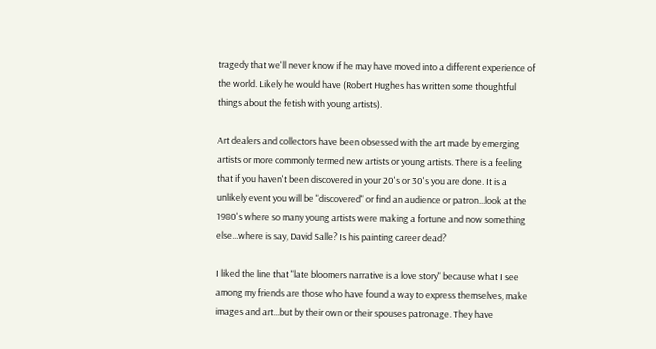tragedy that we'll never know if he may have moved into a different experience of the world. Likely he would have (Robert Hughes has written some thoughtful things about the fetish with young artists).

Art dealers and collectors have been obsessed with the art made by emerging artists or more commonly termed new artists or young artists. There is a feeling that if you haven't been discovered in your 20's or 30's you are done. It is a unlikely event you will be "discovered" or find an audience or patron...look at the 1980's where so many young artists were making a fortune and now something else...where is say, David Salle? Is his painting career dead?

I liked the line that "late bloomers narrative is a love story" because what I see among my friends are those who have found a way to express themselves, make images and art...but by their own or their spouses patronage. They have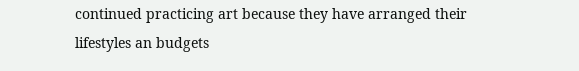continued practicing art because they have arranged their lifestyles an budgets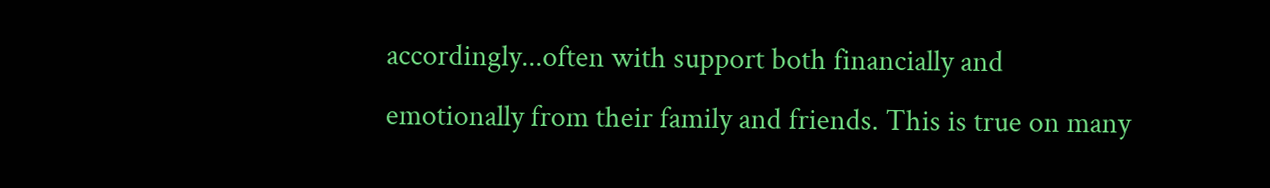accordingly...often with support both financially and emotionally from their family and friends. This is true on many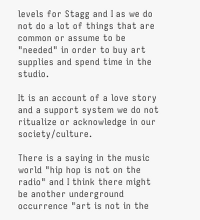levels for Stagg and I as we do not do a lot of things that are common or assume to be "needed" in order to buy art supplies and spend time in the studio.

It is an account of a love story and a support system we do not ritualize or acknowledge in our society/culture.

There is a saying in the music world "hip hop is not on the radio" and I think there might be another underground occurrence "art is not in the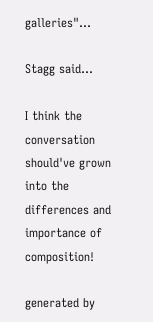galleries"...

Stagg said...

I think the conversation should've grown into the differences and importance of composition!

generated by